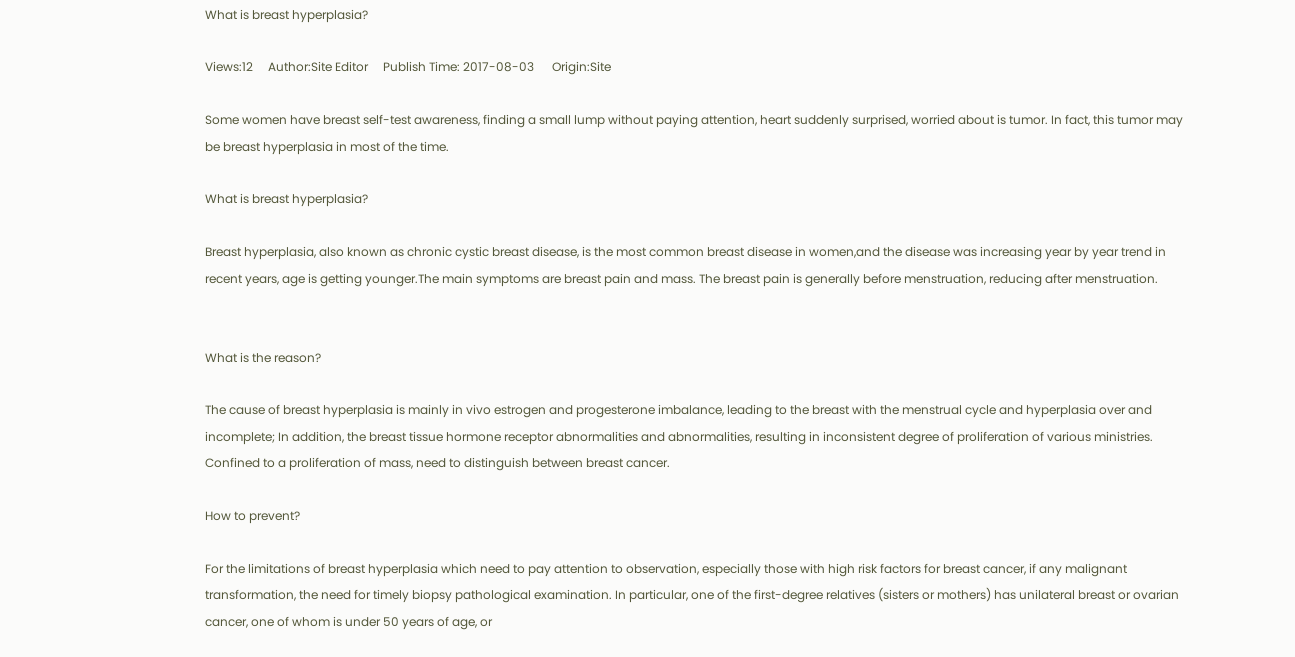What is breast hyperplasia?

Views:12     Author:Site Editor     Publish Time: 2017-08-03      Origin:Site

Some women have breast self-test awareness, finding a small lump without paying attention, heart suddenly surprised, worried about is tumor. In fact, this tumor may be breast hyperplasia in most of the time.

What is breast hyperplasia?

Breast hyperplasia, also known as chronic cystic breast disease, is the most common breast disease in women,and the disease was increasing year by year trend in recent years, age is getting younger.The main symptoms are breast pain and mass. The breast pain is generally before menstruation, reducing after menstruation.


What is the reason?

The cause of breast hyperplasia is mainly in vivo estrogen and progesterone imbalance, leading to the breast with the menstrual cycle and hyperplasia over and incomplete; In addition, the breast tissue hormone receptor abnormalities and abnormalities, resulting in inconsistent degree of proliferation of various ministries. Confined to a proliferation of mass, need to distinguish between breast cancer.

How to prevent?

For the limitations of breast hyperplasia which need to pay attention to observation, especially those with high risk factors for breast cancer, if any malignant transformation, the need for timely biopsy pathological examination. In particular, one of the first-degree relatives (sisters or mothers) has unilateral breast or ovarian cancer, one of whom is under 50 years of age, or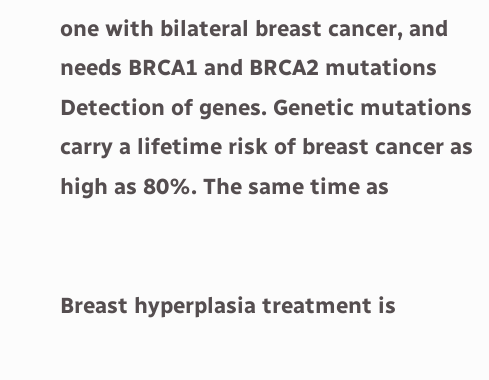one with bilateral breast cancer, and needs BRCA1 and BRCA2 mutations Detection of genes. Genetic mutations carry a lifetime risk of breast cancer as high as 80%. The same time as


Breast hyperplasia treatment is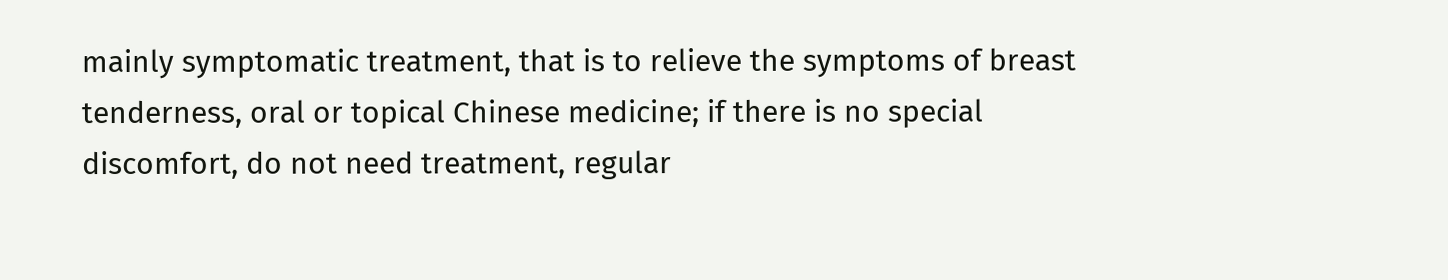mainly symptomatic treatment, that is to relieve the symptoms of breast tenderness, oral or topical Chinese medicine; if there is no special discomfort, do not need treatment, regular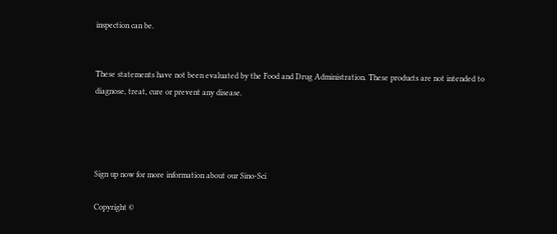inspection can be.


These statements have not been evaluated by the Food and Drug Administration. These products are not intended to diagnose, treat, cure or prevent any disease.




Sign up now for more information about our Sino-Sci

Copyright ©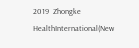2019  Zhongke HealthInternational(New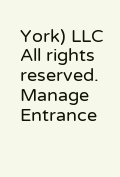York) LLC  All rights reserved.     Manage Entrance